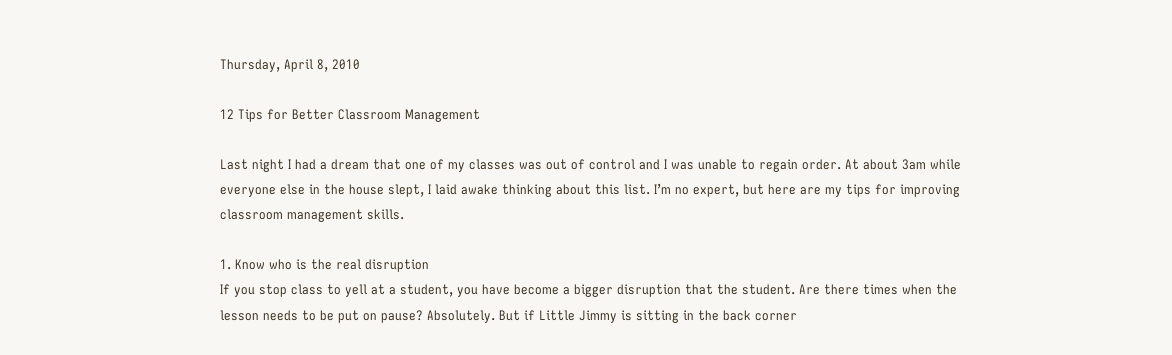Thursday, April 8, 2010

12 Tips for Better Classroom Management

Last night I had a dream that one of my classes was out of control and I was unable to regain order. At about 3am while everyone else in the house slept, I laid awake thinking about this list. I’m no expert, but here are my tips for improving classroom management skills.

1. Know who is the real disruption
If you stop class to yell at a student, you have become a bigger disruption that the student. Are there times when the lesson needs to be put on pause? Absolutely. But if Little Jimmy is sitting in the back corner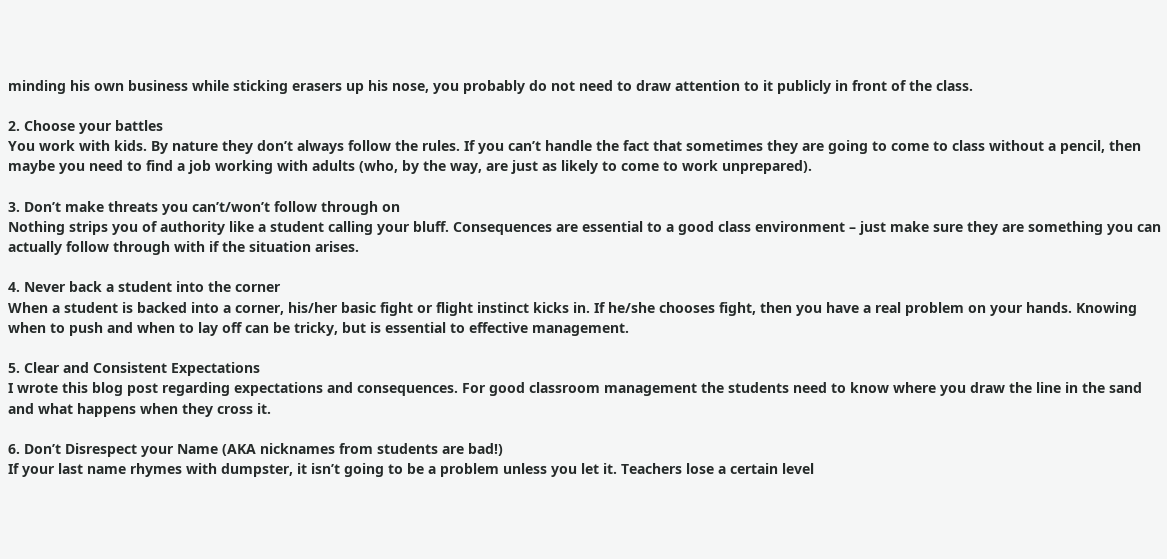minding his own business while sticking erasers up his nose, you probably do not need to draw attention to it publicly in front of the class.

2. Choose your battles
You work with kids. By nature they don’t always follow the rules. If you can’t handle the fact that sometimes they are going to come to class without a pencil, then maybe you need to find a job working with adults (who, by the way, are just as likely to come to work unprepared).

3. Don’t make threats you can’t/won’t follow through on
Nothing strips you of authority like a student calling your bluff. Consequences are essential to a good class environment – just make sure they are something you can actually follow through with if the situation arises.

4. Never back a student into the corner
When a student is backed into a corner, his/her basic fight or flight instinct kicks in. If he/she chooses fight, then you have a real problem on your hands. Knowing when to push and when to lay off can be tricky, but is essential to effective management.

5. Clear and Consistent Expectations
I wrote this blog post regarding expectations and consequences. For good classroom management the students need to know where you draw the line in the sand and what happens when they cross it.

6. Don’t Disrespect your Name (AKA nicknames from students are bad!)
If your last name rhymes with dumpster, it isn’t going to be a problem unless you let it. Teachers lose a certain level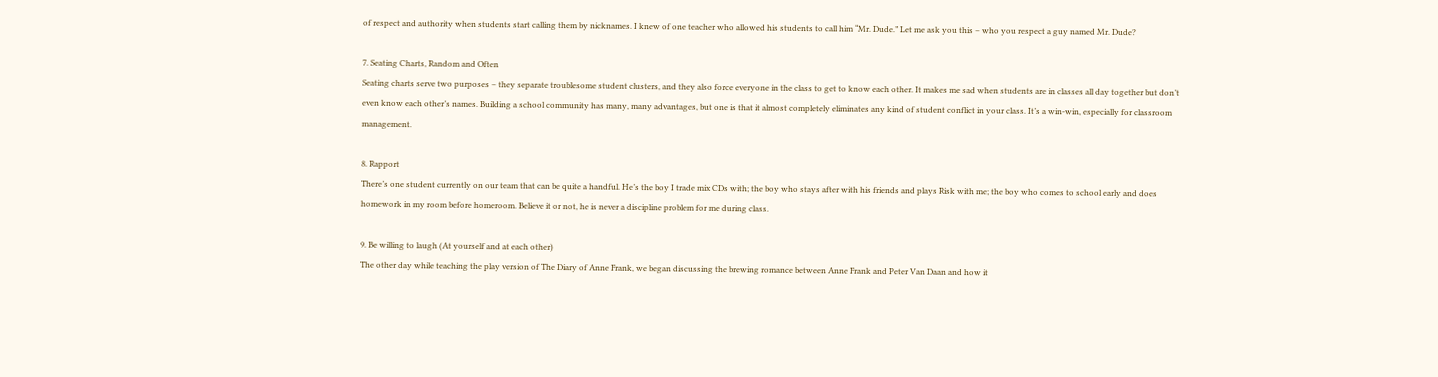of respect and authority when students start calling them by nicknames. I knew of one teacher who allowed his students to call him “Mr. Dude.” Let me ask you this – who you respect a guy named Mr. Dude?

7. Seating Charts, Random and Often
Seating charts serve two purposes – they separate troublesome student clusters, and they also force everyone in the class to get to know each other. It makes me sad when students are in classes all day together but don’t even know each other’s names. Building a school community has many, many advantages, but one is that it almost completely eliminates any kind of student conflict in your class. It’s a win-win, especially for classroom management.

8. Rapport
There’s one student currently on our team that can be quite a handful. He’s the boy I trade mix CDs with; the boy who stays after with his friends and plays Risk with me; the boy who comes to school early and does homework in my room before homeroom. Believe it or not, he is never a discipline problem for me during class.

9. Be willing to laugh (At yourself and at each other)
The other day while teaching the play version of The Diary of Anne Frank, we began discussing the brewing romance between Anne Frank and Peter Van Daan and how it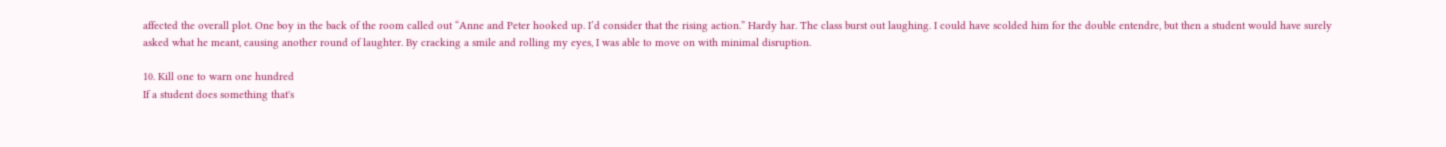affected the overall plot. One boy in the back of the room called out “Anne and Peter hooked up. I’d consider that the rising action.” Hardy har. The class burst out laughing. I could have scolded him for the double entendre, but then a student would have surely asked what he meant, causing another round of laughter. By cracking a smile and rolling my eyes, I was able to move on with minimal disruption.

10. Kill one to warn one hundred
If a student does something that's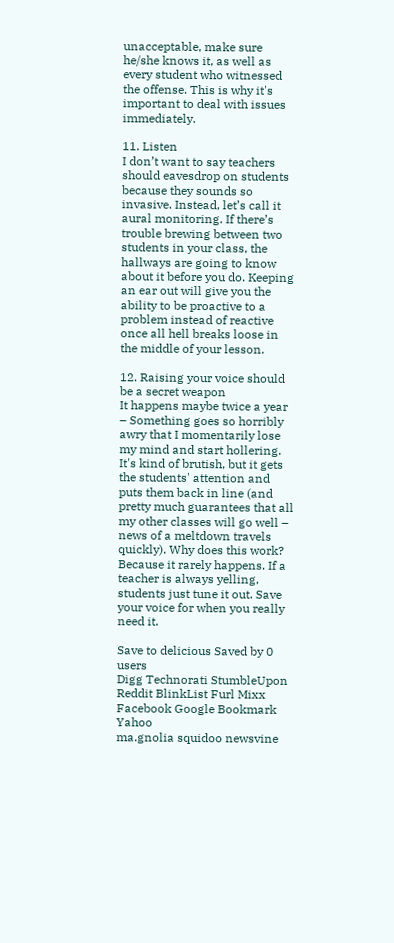unacceptable, make sure he/she knows it, as well as every student who witnessed the offense. This is why it's important to deal with issues immediately.

11. Listen
I don’t want to say teachers should eavesdrop on students because they sounds so invasive. Instead, let’s call it aural monitoring. If there’s trouble brewing between two students in your class, the hallways are going to know about it before you do. Keeping an ear out will give you the ability to be proactive to a problem instead of reactive once all hell breaks loose in the middle of your lesson.

12. Raising your voice should be a secret weapon
It happens maybe twice a year – Something goes so horribly awry that I momentarily lose my mind and start hollering. It's kind of brutish, but it gets the students' attention and puts them back in line (and pretty much guarantees that all my other classes will go well – news of a meltdown travels quickly). Why does this work? Because it rarely happens. If a teacher is always yelling, students just tune it out. Save your voice for when you really need it.

Save to delicious Saved by 0 users
Digg Technorati StumbleUpon Reddit BlinkList Furl Mixx Facebook Google Bookmark Yahoo
ma.gnolia squidoo newsvine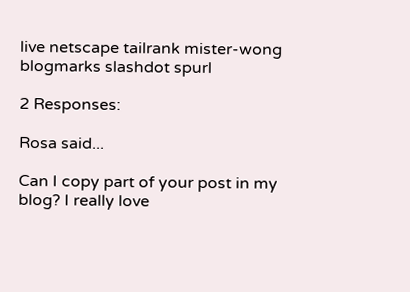live netscape tailrank mister-wong blogmarks slashdot spurl

2 Responses:

Rosa said...

Can I copy part of your post in my blog? I really love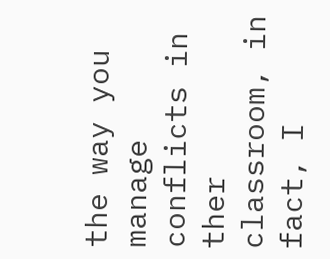the way you manage conflicts in ther classroom, in fact, I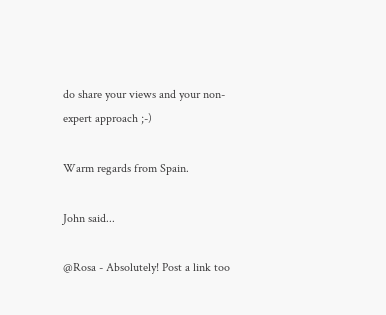do share your views and your non-expert approach ;-)

Warm regards from Spain.

John said...

@Rosa - Absolutely! Post a link too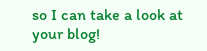so I can take a look at your blog!